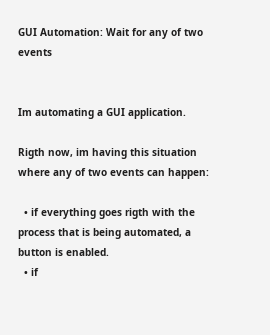GUI Automation: Wait for any of two events


Im automating a GUI application.

Rigth now, im having this situation where any of two events can happen:

  • if everything goes rigth with the process that is being automated, a button is enabled.
  • if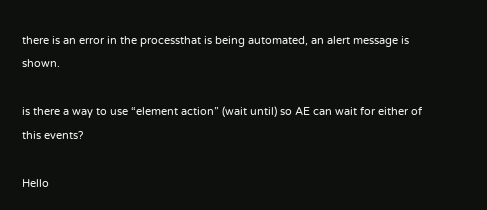there is an error in the processthat is being automated, an alert message is shown.

is there a way to use “element action” (wait until) so AE can wait for either of this events?

Hello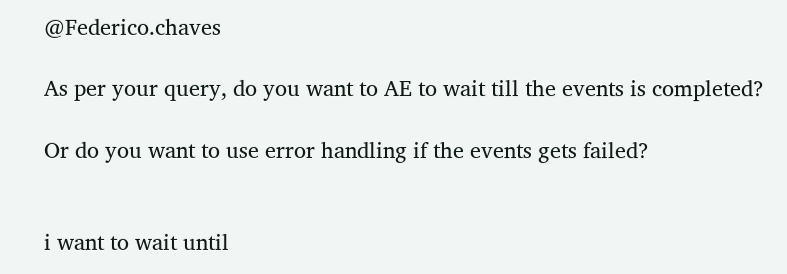@Federico.chaves

As per your query, do you want to AE to wait till the events is completed?

Or do you want to use error handling if the events gets failed?


i want to wait until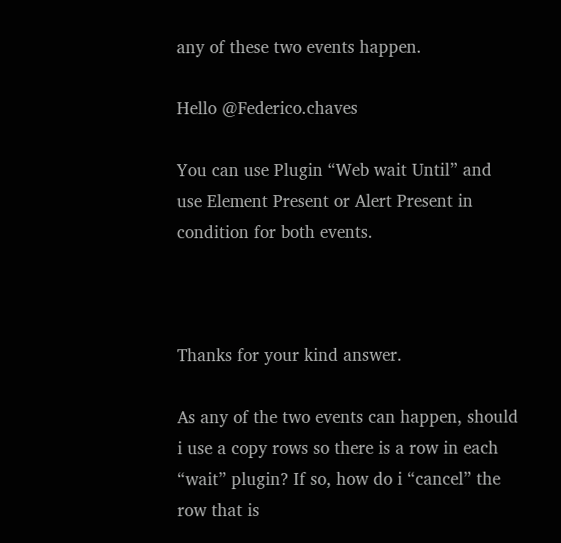any of these two events happen.

Hello @Federico.chaves

You can use Plugin “Web wait Until” and use Element Present or Alert Present in condition for both events.



Thanks for your kind answer.

As any of the two events can happen, should i use a copy rows so there is a row in each “wait” plugin? If so, how do i “cancel” the row that is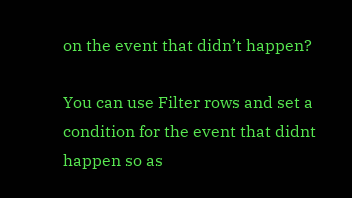on the event that didn’t happen?

You can use Filter rows and set a condition for the event that didnt happen so as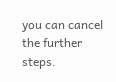you can cancel the further steps.